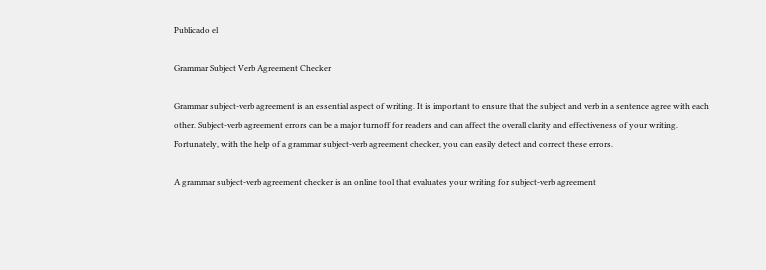Publicado el

Grammar Subject Verb Agreement Checker

Grammar subject-verb agreement is an essential aspect of writing. It is important to ensure that the subject and verb in a sentence agree with each other. Subject-verb agreement errors can be a major turnoff for readers and can affect the overall clarity and effectiveness of your writing. Fortunately, with the help of a grammar subject-verb agreement checker, you can easily detect and correct these errors.

A grammar subject-verb agreement checker is an online tool that evaluates your writing for subject-verb agreement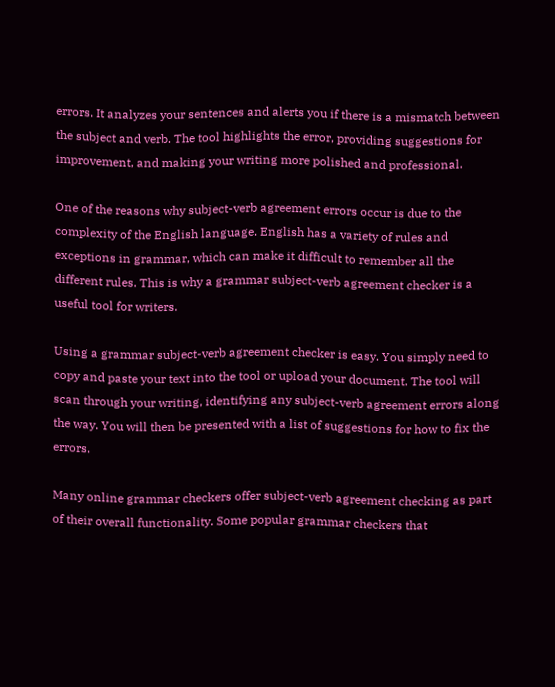errors. It analyzes your sentences and alerts you if there is a mismatch between the subject and verb. The tool highlights the error, providing suggestions for improvement, and making your writing more polished and professional.

One of the reasons why subject-verb agreement errors occur is due to the complexity of the English language. English has a variety of rules and exceptions in grammar, which can make it difficult to remember all the different rules. This is why a grammar subject-verb agreement checker is a useful tool for writers.

Using a grammar subject-verb agreement checker is easy. You simply need to copy and paste your text into the tool or upload your document. The tool will scan through your writing, identifying any subject-verb agreement errors along the way. You will then be presented with a list of suggestions for how to fix the errors.

Many online grammar checkers offer subject-verb agreement checking as part of their overall functionality. Some popular grammar checkers that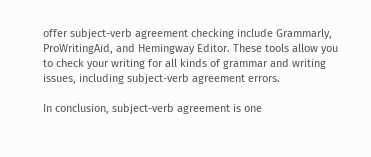offer subject-verb agreement checking include Grammarly, ProWritingAid, and Hemingway Editor. These tools allow you to check your writing for all kinds of grammar and writing issues, including subject-verb agreement errors.

In conclusion, subject-verb agreement is one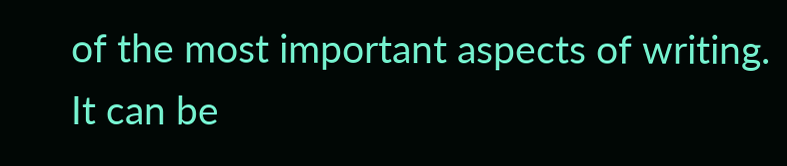of the most important aspects of writing. It can be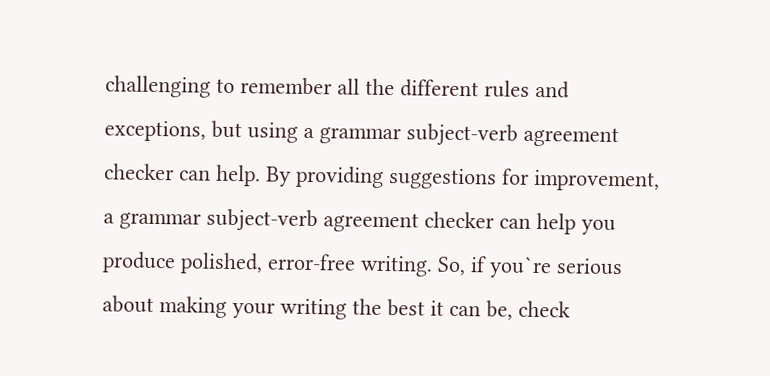challenging to remember all the different rules and exceptions, but using a grammar subject-verb agreement checker can help. By providing suggestions for improvement, a grammar subject-verb agreement checker can help you produce polished, error-free writing. So, if you`re serious about making your writing the best it can be, check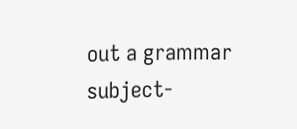out a grammar subject-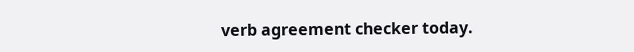verb agreement checker today.